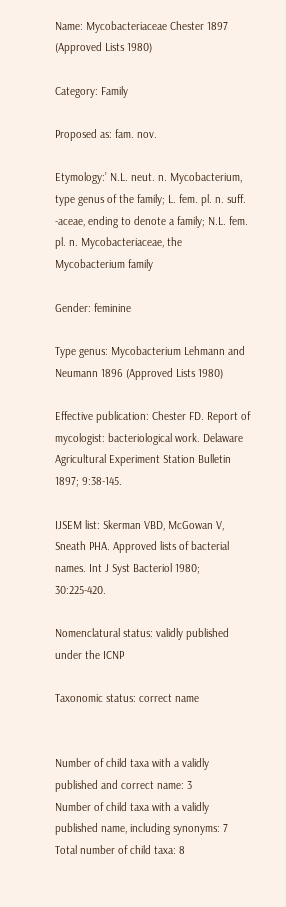Name: Mycobacteriaceae Chester 1897 (Approved Lists 1980)

Category: Family

Proposed as: fam. nov.

Etymology:’ N.L. neut. n. Mycobacterium, type genus of the family; L. fem. pl. n. suff. -aceae, ending to denote a family; N.L. fem. pl. n. Mycobacteriaceae, the Mycobacterium family

Gender: feminine

Type genus: Mycobacterium Lehmann and Neumann 1896 (Approved Lists 1980)

Effective publication: Chester FD. Report of mycologist: bacteriological work. Delaware Agricultural Experiment Station Bulletin 1897; 9:38-145.

IJSEM list: Skerman VBD, McGowan V, Sneath PHA. Approved lists of bacterial names. Int J Syst Bacteriol 1980; 30:225-420.

Nomenclatural status: validly published under the ICNP

Taxonomic status: correct name


Number of child taxa with a validly published and correct name: 3
Number of child taxa with a validly published name, including synonyms: 7
Total number of child taxa: 8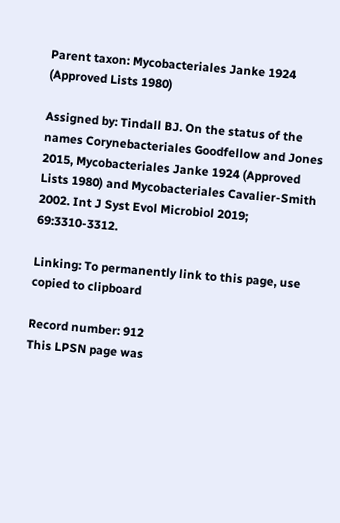Parent taxon: Mycobacteriales Janke 1924 (Approved Lists 1980)

Assigned by: Tindall BJ. On the status of the names Corynebacteriales Goodfellow and Jones 2015, Mycobacteriales Janke 1924 (Approved Lists 1980) and Mycobacteriales Cavalier-Smith 2002. Int J Syst Evol Microbiol 2019; 69:3310-3312.

Linking: To permanently link to this page, use copied to clipboard

Record number: 912
This LPSN page was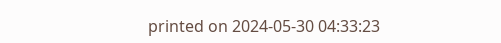printed on 2024-05-30 04:33:23